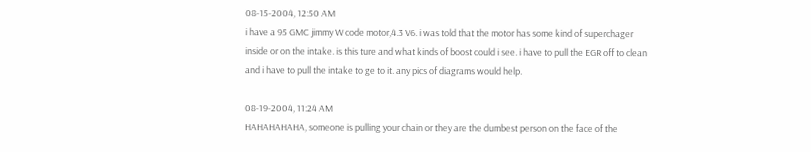08-15-2004, 12:50 AM
i have a 95 GMC jimmy W code motor,4.3 V6. i was told that the motor has some kind of superchager inside or on the intake. is this ture and what kinds of boost could i see. i have to pull the EGR off to clean and i have to pull the intake to ge to it. any pics of diagrams would help.

08-19-2004, 11:24 AM
HAHAHAHAHA, someone is pulling your chain or they are the dumbest person on the face of the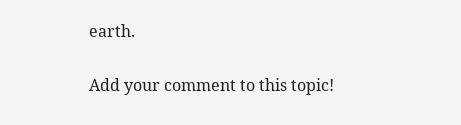earth.

Add your comment to this topic!